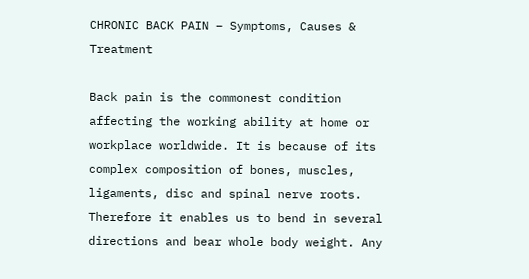CHRONIC BACK PAIN – Symptoms, Causes & Treatment

Back pain is the commonest condition affecting the working ability at home or workplace worldwide. It is because of its complex composition of bones, muscles, ligaments, disc and spinal nerve roots. Therefore it enables us to bend in several directions and bear whole body weight. Any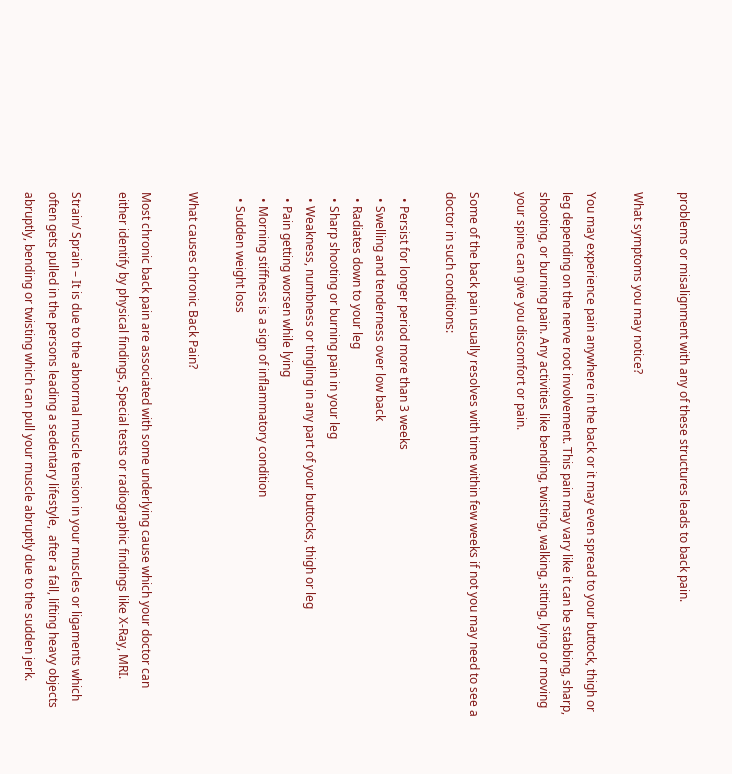problems or misalignment with any of these structures leads to back pain.

What symptoms you may notice?

You may experience pain anywhere in the back or it may even spread to your buttock, thigh or leg depending on the nerve root involvement. This pain may vary like it can be stabbing, sharp, shooting, or burning pain. Any activities like bending, twisting, walking, sitting, lying or moving your spine can give you discomfort or pain.

Some of the back pain usually resolves with time within few weeks if not you may need to see a doctor in such conditions:

  • Persist for longer period more than 3 weeks
  • Swelling and tenderness over low back
  • Radiates down to your leg
  • Sharp shooting or burning pain in your leg
  • Weakness, numbness or tingling in any part of your buttocks, thigh or leg
  • Pain getting worsen while lying
  • Morning stiffness is a sign of inflammatory condition
  • Sudden weight loss

What causes chronic Back Pain?

Most chronic back pain are associated with some underlying cause which your doctor can either identify by physical findings, Special tests or radiographic findings like X-Ray, MRI.

Strain/ Sprain – It is due to the abnormal muscle tension in your muscles or ligaments which often gets pulled in the persons leading a sedentary lifestyle,  after a fall, lifting heavy objects abruptly, bending or twisting which can pull your muscle abruptly due to the sudden jerk.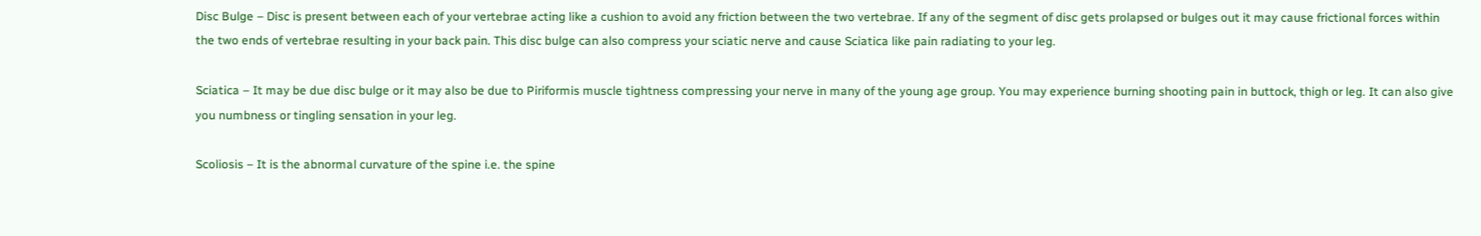Disc Bulge – Disc is present between each of your vertebrae acting like a cushion to avoid any friction between the two vertebrae. If any of the segment of disc gets prolapsed or bulges out it may cause frictional forces within the two ends of vertebrae resulting in your back pain. This disc bulge can also compress your sciatic nerve and cause Sciatica like pain radiating to your leg.

Sciatica – It may be due disc bulge or it may also be due to Piriformis muscle tightness compressing your nerve in many of the young age group. You may experience burning shooting pain in buttock, thigh or leg. It can also give you numbness or tingling sensation in your leg.

Scoliosis – It is the abnormal curvature of the spine i.e. the spine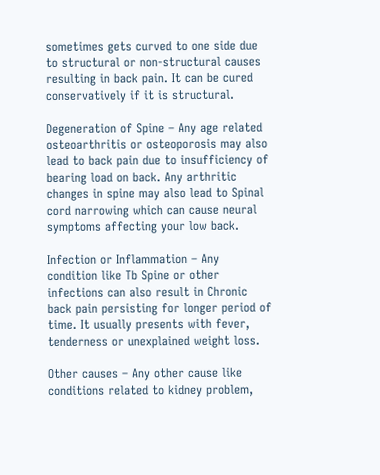sometimes gets curved to one side due to structural or non-structural causes resulting in back pain. It can be cured conservatively if it is structural.

Degeneration of Spine – Any age related osteoarthritis or osteoporosis may also lead to back pain due to insufficiency of bearing load on back. Any arthritic changes in spine may also lead to Spinal cord narrowing which can cause neural symptoms affecting your low back.

Infection or Inflammation – Any condition like Tb Spine or other infections can also result in Chronic back pain persisting for longer period of time. It usually presents with fever, tenderness or unexplained weight loss.

Other causes – Any other cause like conditions related to kidney problem,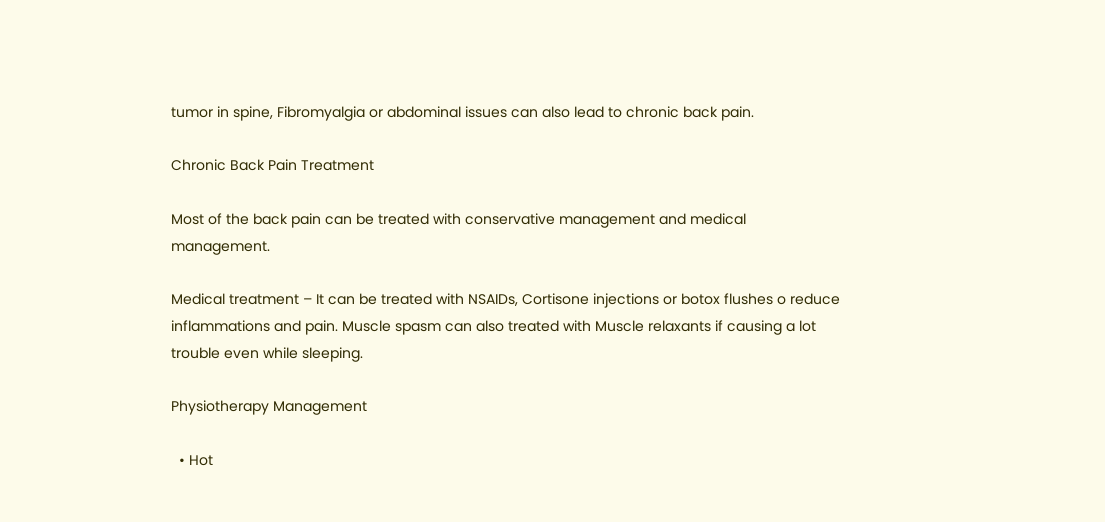tumor in spine, Fibromyalgia or abdominal issues can also lead to chronic back pain.

Chronic Back Pain Treatment

Most of the back pain can be treated with conservative management and medical management.

Medical treatment – It can be treated with NSAIDs, Cortisone injections or botox flushes o reduce inflammations and pain. Muscle spasm can also treated with Muscle relaxants if causing a lot trouble even while sleeping.

Physiotherapy Management

  • Hot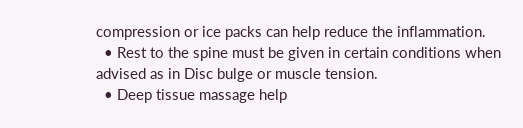compression or ice packs can help reduce the inflammation.
  • Rest to the spine must be given in certain conditions when advised as in Disc bulge or muscle tension.
  • Deep tissue massage help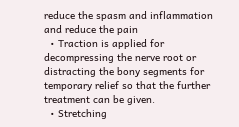reduce the spasm and inflammation and reduce the pain
  • Traction is applied for decompressing the nerve root or distracting the bony segments for temporary relief so that the further treatment can be given.
  • Stretching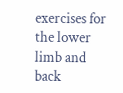exercises for the lower limb and back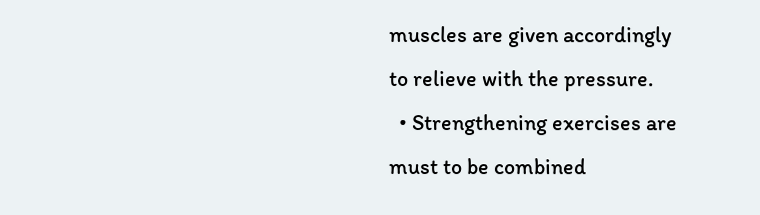muscles are given accordingly to relieve with the pressure.
  • Strengthening exercises are must to be combined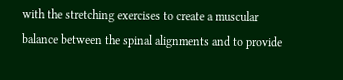with the stretching exercises to create a muscular balance between the spinal alignments and to provide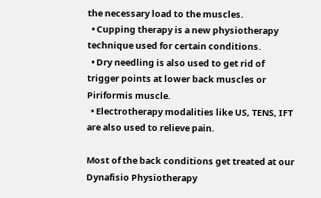the necessary load to the muscles.
  • Cupping therapy is a new physiotherapy technique used for certain conditions.
  • Dry needling is also used to get rid of trigger points at lower back muscles or Piriformis muscle.
  • Electrotherapy modalities like US, TENS, IFT are also used to relieve pain.

Most of the back conditions get treated at our Dynafisio Physiotherapy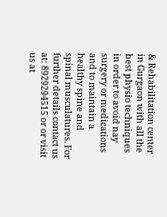& Rehabilitation center in Gurgaon with all the best physio techniques in order to avoid nay surgery or medications and to maintain a healthy spine and spinal musculatures. For further details contact us at: 8929294515 or or visit us at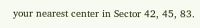your nearest center in Sector 42, 45, 83.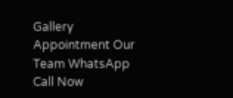Gallery Appointment Our Team WhatsApp Call Now